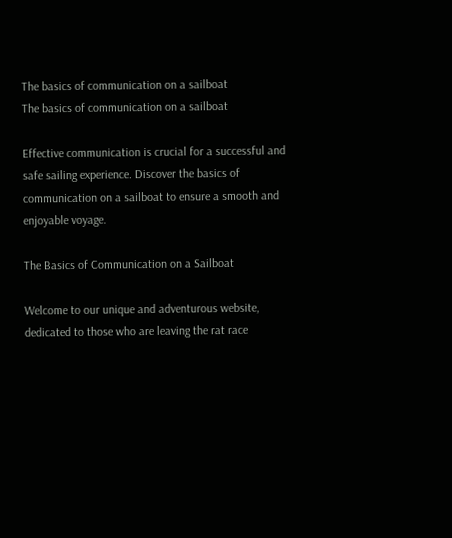The basics of communication on a sailboat
The basics of communication on a sailboat

Effective communication is crucial for a successful and safe sailing experience. Discover the basics of communication on a sailboat to ensure a smooth and enjoyable voyage.

The Basics of Communication on a Sailboat

Welcome to our unique and adventurous website, dedicated to those who are leaving the rat race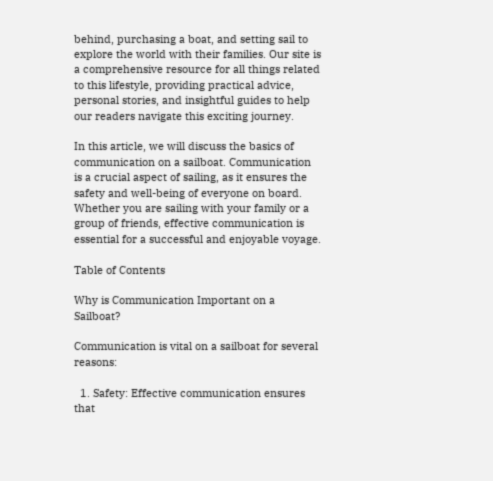behind, purchasing a boat, and setting sail to explore the world with their families. Our site is a comprehensive resource for all things related to this lifestyle, providing practical advice, personal stories, and insightful guides to help our readers navigate this exciting journey.

In this article, we will discuss the basics of communication on a sailboat. Communication is a crucial aspect of sailing, as it ensures the safety and well-being of everyone on board. Whether you are sailing with your family or a group of friends, effective communication is essential for a successful and enjoyable voyage.

Table of Contents

Why is Communication Important on a Sailboat?

Communication is vital on a sailboat for several reasons:

  1. Safety: Effective communication ensures that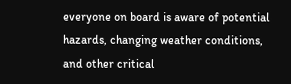everyone on board is aware of potential hazards, changing weather conditions, and other critical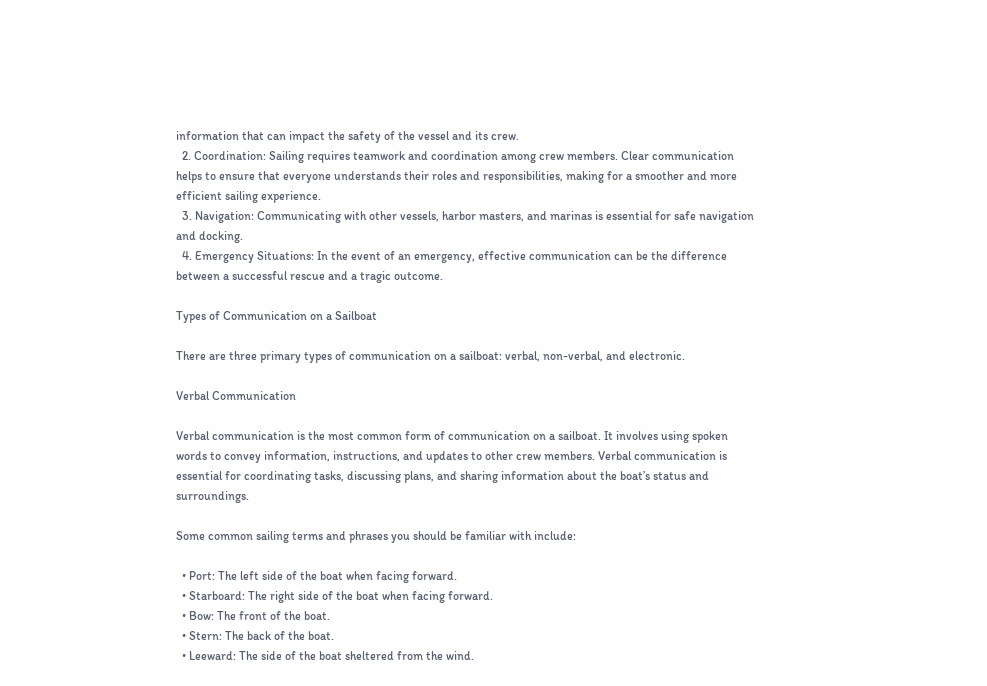information that can impact the safety of the vessel and its crew.
  2. Coordination: Sailing requires teamwork and coordination among crew members. Clear communication helps to ensure that everyone understands their roles and responsibilities, making for a smoother and more efficient sailing experience.
  3. Navigation: Communicating with other vessels, harbor masters, and marinas is essential for safe navigation and docking.
  4. Emergency Situations: In the event of an emergency, effective communication can be the difference between a successful rescue and a tragic outcome.

Types of Communication on a Sailboat

There are three primary types of communication on a sailboat: verbal, non-verbal, and electronic.

Verbal Communication

Verbal communication is the most common form of communication on a sailboat. It involves using spoken words to convey information, instructions, and updates to other crew members. Verbal communication is essential for coordinating tasks, discussing plans, and sharing information about the boat’s status and surroundings.

Some common sailing terms and phrases you should be familiar with include:

  • Port: The left side of the boat when facing forward.
  • Starboard: The right side of the boat when facing forward.
  • Bow: The front of the boat.
  • Stern: The back of the boat.
  • Leeward: The side of the boat sheltered from the wind.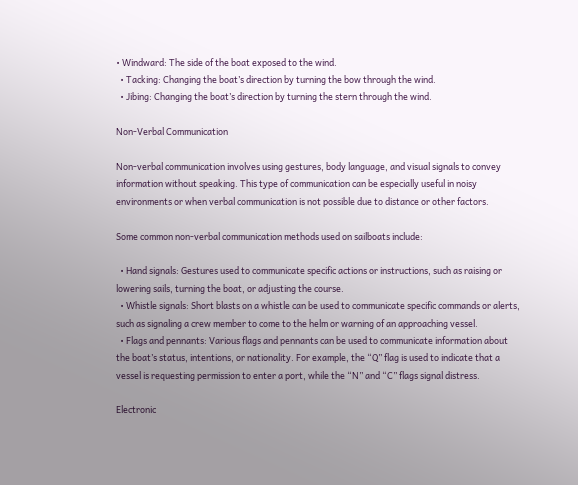• Windward: The side of the boat exposed to the wind.
  • Tacking: Changing the boat’s direction by turning the bow through the wind.
  • Jibing: Changing the boat’s direction by turning the stern through the wind.

Non-Verbal Communication

Non-verbal communication involves using gestures, body language, and visual signals to convey information without speaking. This type of communication can be especially useful in noisy environments or when verbal communication is not possible due to distance or other factors.

Some common non-verbal communication methods used on sailboats include:

  • Hand signals: Gestures used to communicate specific actions or instructions, such as raising or lowering sails, turning the boat, or adjusting the course.
  • Whistle signals: Short blasts on a whistle can be used to communicate specific commands or alerts, such as signaling a crew member to come to the helm or warning of an approaching vessel.
  • Flags and pennants: Various flags and pennants can be used to communicate information about the boat’s status, intentions, or nationality. For example, the “Q” flag is used to indicate that a vessel is requesting permission to enter a port, while the “N” and “C” flags signal distress.

Electronic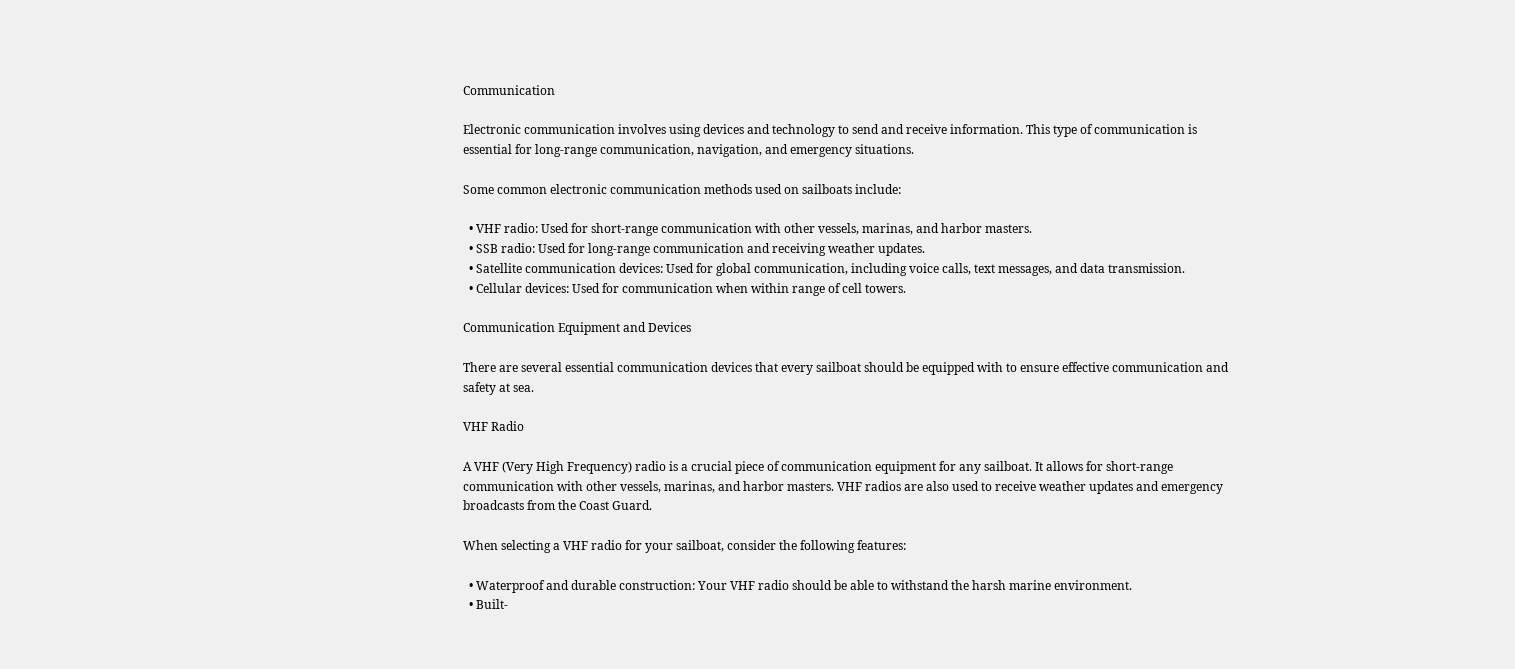Communication

Electronic communication involves using devices and technology to send and receive information. This type of communication is essential for long-range communication, navigation, and emergency situations.

Some common electronic communication methods used on sailboats include:

  • VHF radio: Used for short-range communication with other vessels, marinas, and harbor masters.
  • SSB radio: Used for long-range communication and receiving weather updates.
  • Satellite communication devices: Used for global communication, including voice calls, text messages, and data transmission.
  • Cellular devices: Used for communication when within range of cell towers.

Communication Equipment and Devices

There are several essential communication devices that every sailboat should be equipped with to ensure effective communication and safety at sea.

VHF Radio

A VHF (Very High Frequency) radio is a crucial piece of communication equipment for any sailboat. It allows for short-range communication with other vessels, marinas, and harbor masters. VHF radios are also used to receive weather updates and emergency broadcasts from the Coast Guard.

When selecting a VHF radio for your sailboat, consider the following features:

  • Waterproof and durable construction: Your VHF radio should be able to withstand the harsh marine environment.
  • Built-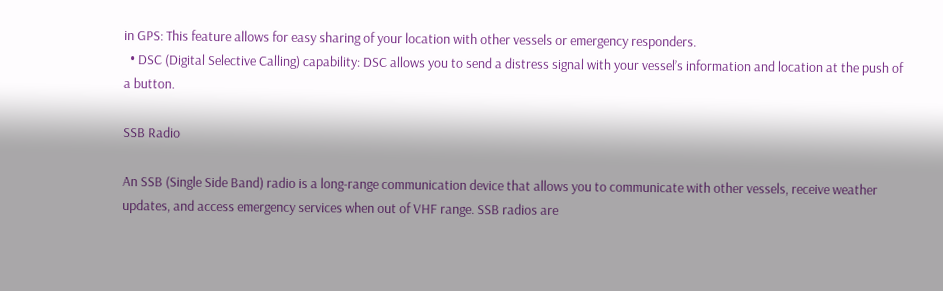in GPS: This feature allows for easy sharing of your location with other vessels or emergency responders.
  • DSC (Digital Selective Calling) capability: DSC allows you to send a distress signal with your vessel’s information and location at the push of a button.

SSB Radio

An SSB (Single Side Band) radio is a long-range communication device that allows you to communicate with other vessels, receive weather updates, and access emergency services when out of VHF range. SSB radios are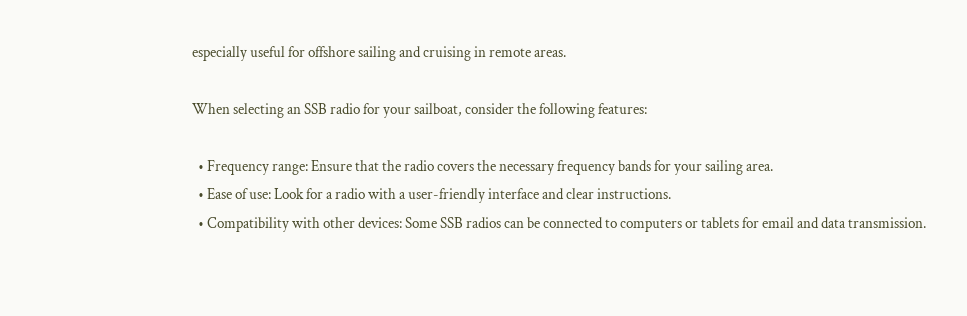especially useful for offshore sailing and cruising in remote areas.

When selecting an SSB radio for your sailboat, consider the following features:

  • Frequency range: Ensure that the radio covers the necessary frequency bands for your sailing area.
  • Ease of use: Look for a radio with a user-friendly interface and clear instructions.
  • Compatibility with other devices: Some SSB radios can be connected to computers or tablets for email and data transmission.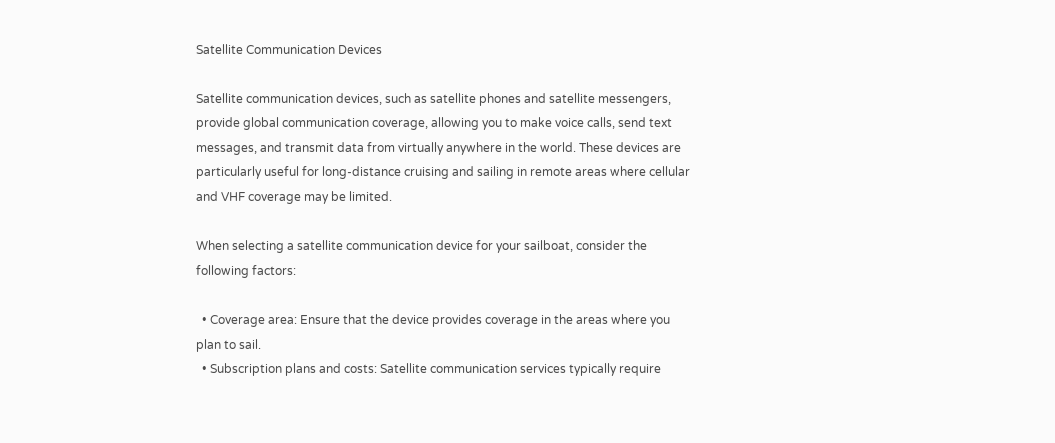Satellite Communication Devices

Satellite communication devices, such as satellite phones and satellite messengers, provide global communication coverage, allowing you to make voice calls, send text messages, and transmit data from virtually anywhere in the world. These devices are particularly useful for long-distance cruising and sailing in remote areas where cellular and VHF coverage may be limited.

When selecting a satellite communication device for your sailboat, consider the following factors:

  • Coverage area: Ensure that the device provides coverage in the areas where you plan to sail.
  • Subscription plans and costs: Satellite communication services typically require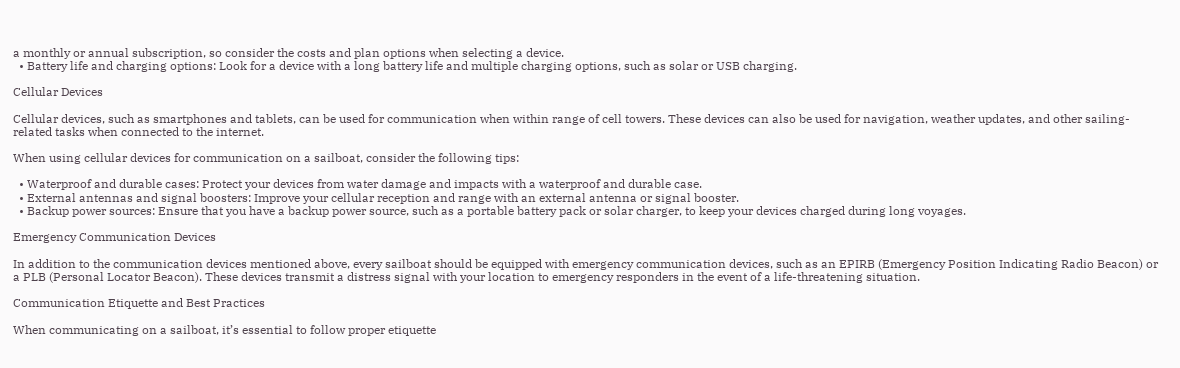a monthly or annual subscription, so consider the costs and plan options when selecting a device.
  • Battery life and charging options: Look for a device with a long battery life and multiple charging options, such as solar or USB charging.

Cellular Devices

Cellular devices, such as smartphones and tablets, can be used for communication when within range of cell towers. These devices can also be used for navigation, weather updates, and other sailing-related tasks when connected to the internet.

When using cellular devices for communication on a sailboat, consider the following tips:

  • Waterproof and durable cases: Protect your devices from water damage and impacts with a waterproof and durable case.
  • External antennas and signal boosters: Improve your cellular reception and range with an external antenna or signal booster.
  • Backup power sources: Ensure that you have a backup power source, such as a portable battery pack or solar charger, to keep your devices charged during long voyages.

Emergency Communication Devices

In addition to the communication devices mentioned above, every sailboat should be equipped with emergency communication devices, such as an EPIRB (Emergency Position Indicating Radio Beacon) or a PLB (Personal Locator Beacon). These devices transmit a distress signal with your location to emergency responders in the event of a life-threatening situation.

Communication Etiquette and Best Practices

When communicating on a sailboat, it’s essential to follow proper etiquette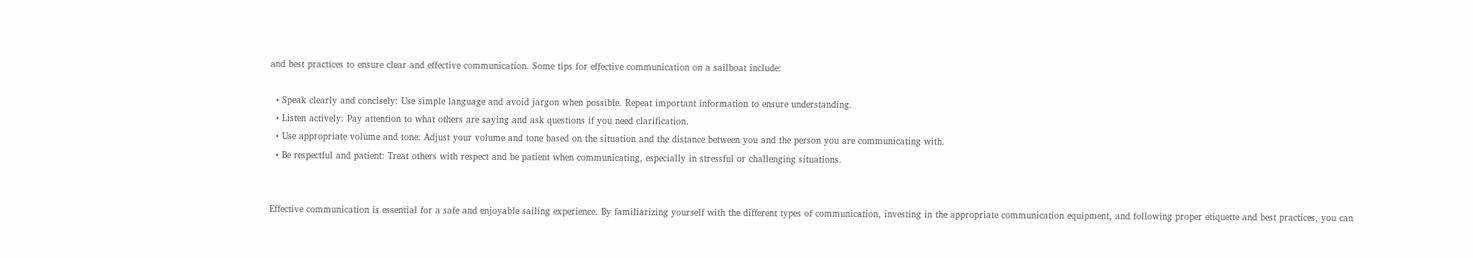and best practices to ensure clear and effective communication. Some tips for effective communication on a sailboat include:

  • Speak clearly and concisely: Use simple language and avoid jargon when possible. Repeat important information to ensure understanding.
  • Listen actively: Pay attention to what others are saying and ask questions if you need clarification.
  • Use appropriate volume and tone: Adjust your volume and tone based on the situation and the distance between you and the person you are communicating with.
  • Be respectful and patient: Treat others with respect and be patient when communicating, especially in stressful or challenging situations.


Effective communication is essential for a safe and enjoyable sailing experience. By familiarizing yourself with the different types of communication, investing in the appropriate communication equipment, and following proper etiquette and best practices, you can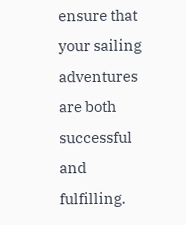ensure that your sailing adventures are both successful and fulfilling.